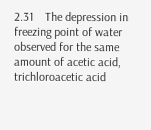2.31    The depression in freezing point of water observed for the same amount of acetic acid, trichloroacetic acid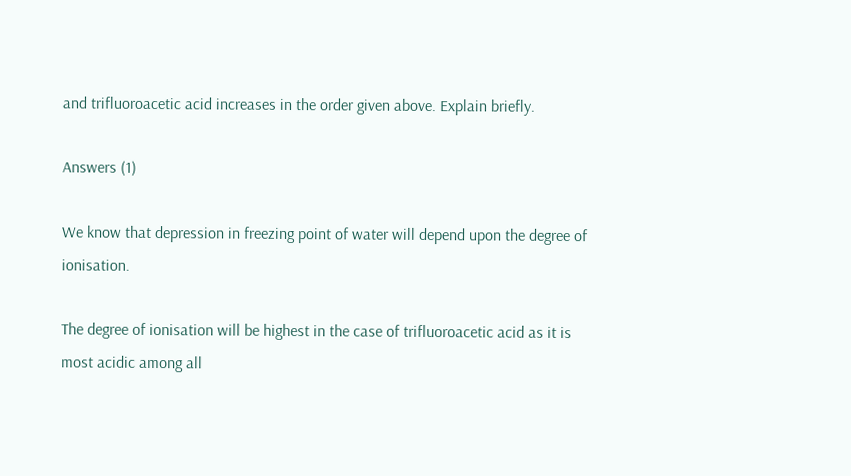and trifluoroacetic acid increases in the order given above. Explain briefly.

Answers (1)

We know that depression in freezing point of water will depend upon the degree of ionisation.

The degree of ionisation will be highest in the case of trifluoroacetic acid as it is most acidic among all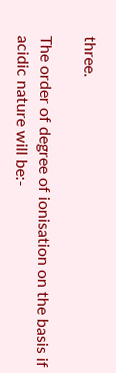three.

The order of degree of ionisation on the basis if acidic nature will be:-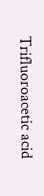Trifluoroacetic acid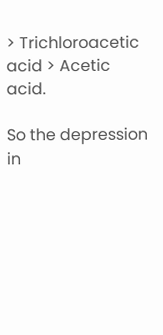> Trichloroacetic acid > Acetic acid.

So the depression in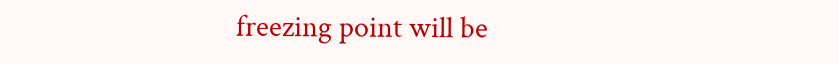freezing point will be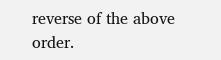reverse of the above order.